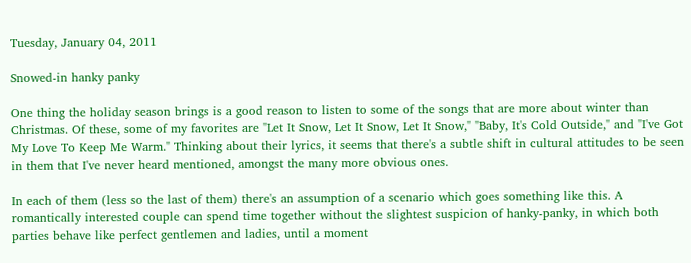Tuesday, January 04, 2011

Snowed-in hanky panky

One thing the holiday season brings is a good reason to listen to some of the songs that are more about winter than Christmas. Of these, some of my favorites are "Let It Snow, Let It Snow, Let It Snow," "Baby, It's Cold Outside," and "I've Got My Love To Keep Me Warm." Thinking about their lyrics, it seems that there's a subtle shift in cultural attitudes to be seen in them that I've never heard mentioned, amongst the many more obvious ones.

In each of them (less so the last of them) there's an assumption of a scenario which goes something like this. A romantically interested couple can spend time together without the slightest suspicion of hanky-panky, in which both parties behave like perfect gentlemen and ladies, until a moment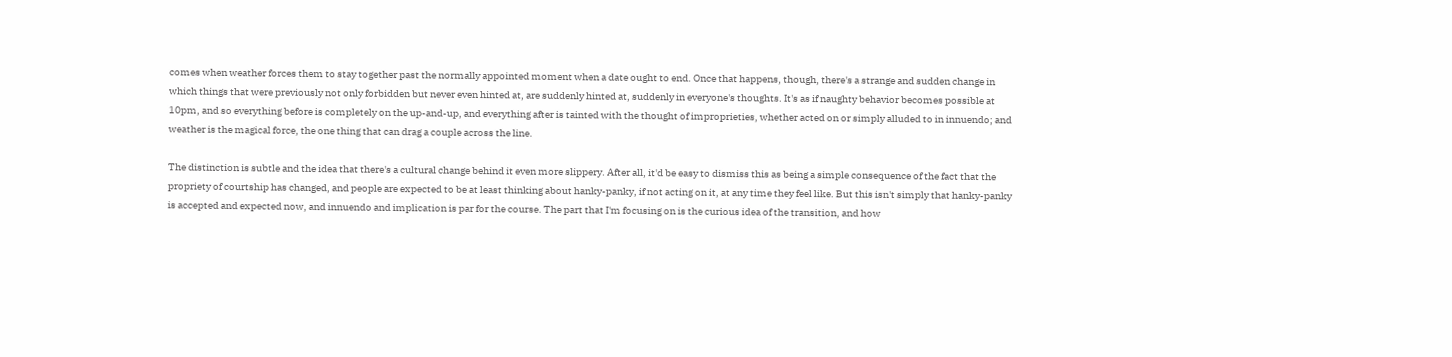comes when weather forces them to stay together past the normally appointed moment when a date ought to end. Once that happens, though, there's a strange and sudden change in which things that were previously not only forbidden but never even hinted at, are suddenly hinted at, suddenly in everyone's thoughts. It's as if naughty behavior becomes possible at 10pm, and so everything before is completely on the up-and-up, and everything after is tainted with the thought of improprieties, whether acted on or simply alluded to in innuendo; and weather is the magical force, the one thing that can drag a couple across the line.

The distinction is subtle and the idea that there's a cultural change behind it even more slippery. After all, it'd be easy to dismiss this as being a simple consequence of the fact that the propriety of courtship has changed, and people are expected to be at least thinking about hanky-panky, if not acting on it, at any time they feel like. But this isn't simply that hanky-panky is accepted and expected now, and innuendo and implication is par for the course. The part that I'm focusing on is the curious idea of the transition, and how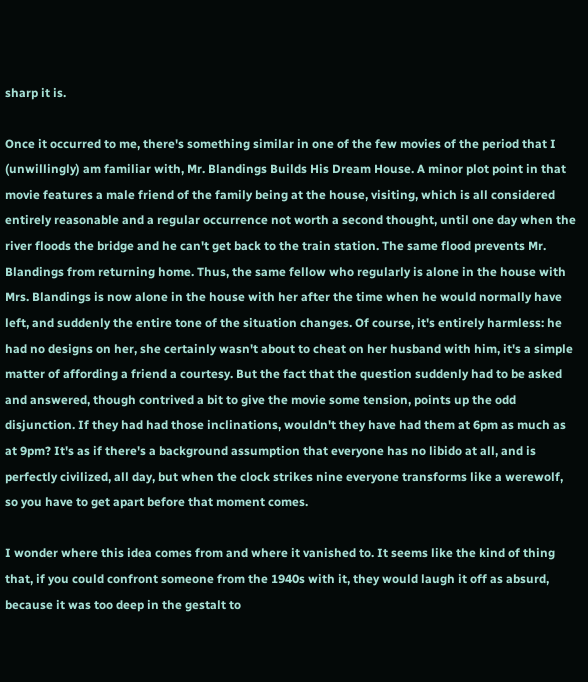sharp it is.

Once it occurred to me, there's something similar in one of the few movies of the period that I (unwillingly) am familiar with, Mr. Blandings Builds His Dream House. A minor plot point in that movie features a male friend of the family being at the house, visiting, which is all considered entirely reasonable and a regular occurrence not worth a second thought, until one day when the river floods the bridge and he can't get back to the train station. The same flood prevents Mr. Blandings from returning home. Thus, the same fellow who regularly is alone in the house with Mrs. Blandings is now alone in the house with her after the time when he would normally have left, and suddenly the entire tone of the situation changes. Of course, it's entirely harmless: he had no designs on her, she certainly wasn't about to cheat on her husband with him, it's a simple matter of affording a friend a courtesy. But the fact that the question suddenly had to be asked and answered, though contrived a bit to give the movie some tension, points up the odd disjunction. If they had had those inclinations, wouldn't they have had them at 6pm as much as at 9pm? It's as if there's a background assumption that everyone has no libido at all, and is perfectly civilized, all day, but when the clock strikes nine everyone transforms like a werewolf, so you have to get apart before that moment comes.

I wonder where this idea comes from and where it vanished to. It seems like the kind of thing that, if you could confront someone from the 1940s with it, they would laugh it off as absurd, because it was too deep in the gestalt to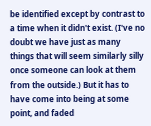be identified except by contrast to a time when it didn't exist. (I've no doubt we have just as many things that will seem similarly silly once someone can look at them from the outside.) But it has to have come into being at some point, and faded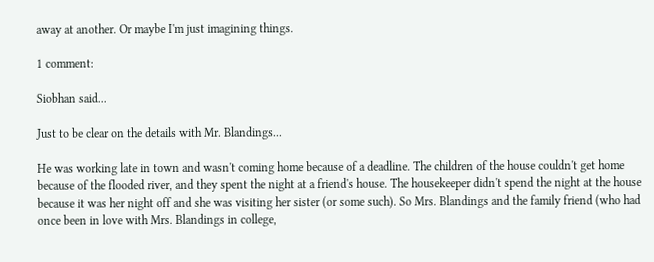away at another. Or maybe I'm just imagining things.

1 comment:

Siobhan said...

Just to be clear on the details with Mr. Blandings...

He was working late in town and wasn't coming home because of a deadline. The children of the house couldn't get home because of the flooded river, and they spent the night at a friend's house. The housekeeper didn't spend the night at the house because it was her night off and she was visiting her sister (or some such). So Mrs. Blandings and the family friend (who had once been in love with Mrs. Blandings in college,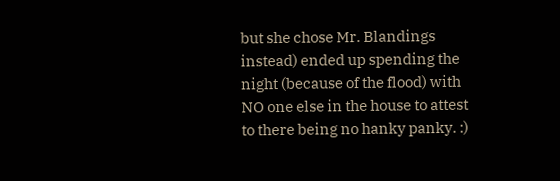but she chose Mr. Blandings instead) ended up spending the night (because of the flood) with NO one else in the house to attest to there being no hanky panky. :)